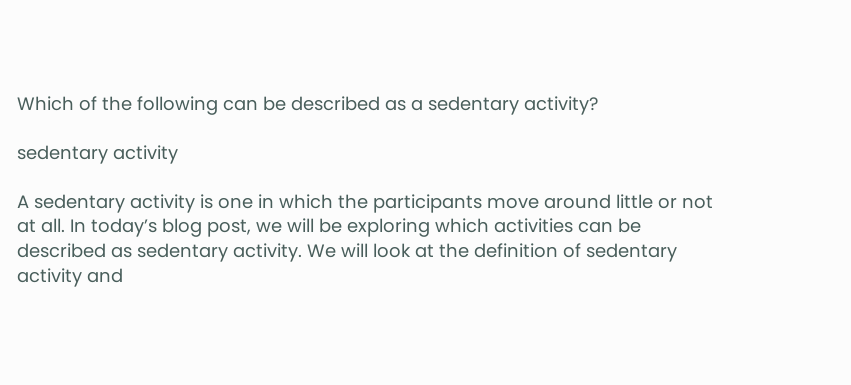Which of the following can be described as a sedentary activity?

sedentary activity

A sedentary activity is one in which the participants move around little or not at all. In today’s blog post, we will be exploring which activities can be described as sedentary activity. We will look at the definition of sedentary activity and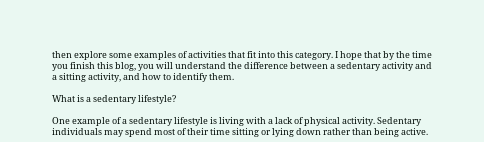then explore some examples of activities that fit into this category. I hope that by the time you finish this blog, you will understand the difference between a sedentary activity and a sitting activity, and how to identify them.

What is a sedentary lifestyle?

One example of a sedentary lifestyle is living with a lack of physical activity. Sedentary individuals may spend most of their time sitting or lying down rather than being active.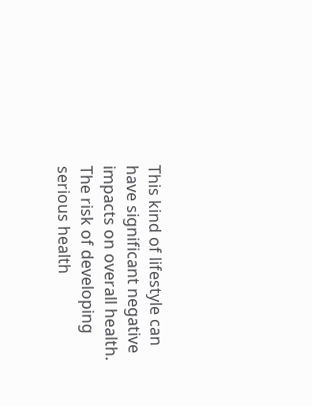This kind of lifestyle can have significant negative impacts on overall health.
The risk of developing serious health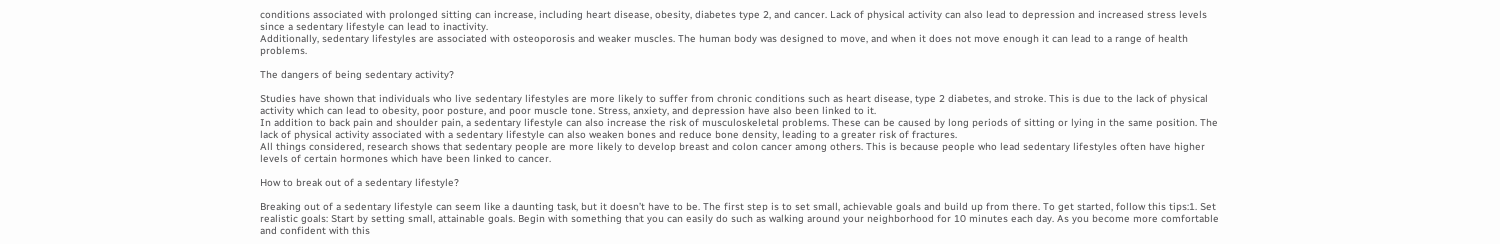conditions associated with prolonged sitting can increase, including heart disease, obesity, diabetes type 2, and cancer. Lack of physical activity can also lead to depression and increased stress levels since a sedentary lifestyle can lead to inactivity.
Additionally, sedentary lifestyles are associated with osteoporosis and weaker muscles. The human body was designed to move, and when it does not move enough it can lead to a range of health problems.

The dangers of being sedentary activity?

Studies have shown that individuals who live sedentary lifestyles are more likely to suffer from chronic conditions such as heart disease, type 2 diabetes, and stroke. This is due to the lack of physical activity which can lead to obesity, poor posture, and poor muscle tone. Stress, anxiety, and depression have also been linked to it.
In addition to back pain and shoulder pain, a sedentary lifestyle can also increase the risk of musculoskeletal problems. These can be caused by long periods of sitting or lying in the same position. The lack of physical activity associated with a sedentary lifestyle can also weaken bones and reduce bone density, leading to a greater risk of fractures.
All things considered, research shows that sedentary people are more likely to develop breast and colon cancer among others. This is because people who lead sedentary lifestyles often have higher levels of certain hormones which have been linked to cancer.

How to break out of a sedentary lifestyle?

Breaking out of a sedentary lifestyle can seem like a daunting task, but it doesn’t have to be. The first step is to set small, achievable goals and build up from there. To get started, follow this tips:1. Set realistic goals: Start by setting small, attainable goals. Begin with something that you can easily do such as walking around your neighborhood for 10 minutes each day. As you become more comfortable and confident with this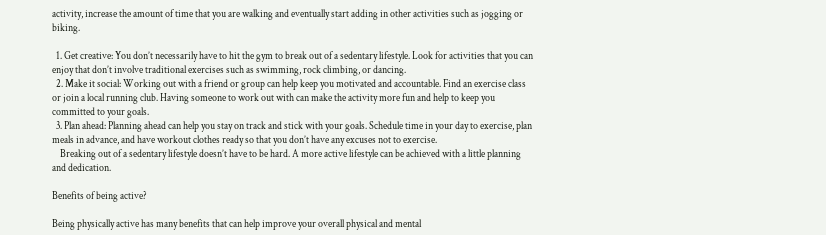activity, increase the amount of time that you are walking and eventually start adding in other activities such as jogging or biking.

  1. Get creative: You don’t necessarily have to hit the gym to break out of a sedentary lifestyle. Look for activities that you can enjoy that don’t involve traditional exercises such as swimming, rock climbing, or dancing.
  2. Make it social: Working out with a friend or group can help keep you motivated and accountable. Find an exercise class or join a local running club. Having someone to work out with can make the activity more fun and help to keep you committed to your goals.
  3. Plan ahead: Planning ahead can help you stay on track and stick with your goals. Schedule time in your day to exercise, plan meals in advance, and have workout clothes ready so that you don’t have any excuses not to exercise.
    Breaking out of a sedentary lifestyle doesn’t have to be hard. A more active lifestyle can be achieved with a little planning and dedication.

Benefits of being active?

Being physically active has many benefits that can help improve your overall physical and mental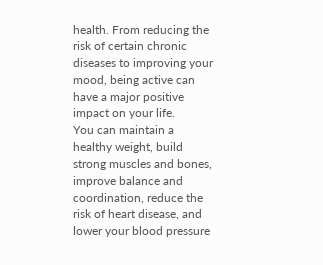health. From reducing the risk of certain chronic diseases to improving your mood, being active can have a major positive impact on your life.
You can maintain a healthy weight, build strong muscles and bones, improve balance and coordination, reduce the risk of heart disease, and lower your blood pressure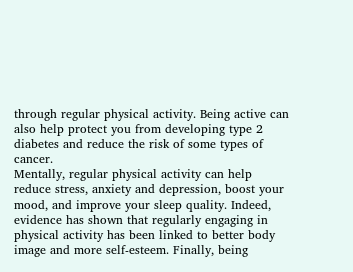through regular physical activity. Being active can also help protect you from developing type 2 diabetes and reduce the risk of some types of cancer.
Mentally, regular physical activity can help reduce stress, anxiety and depression, boost your mood, and improve your sleep quality. Indeed, evidence has shown that regularly engaging in physical activity has been linked to better body image and more self-esteem. Finally, being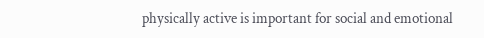physically active is important for social and emotional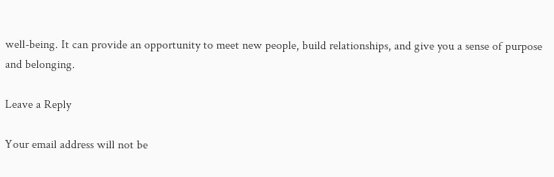well-being. It can provide an opportunity to meet new people, build relationships, and give you a sense of purpose and belonging.

Leave a Reply

Your email address will not be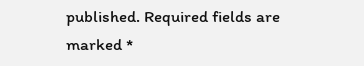published. Required fields are marked *